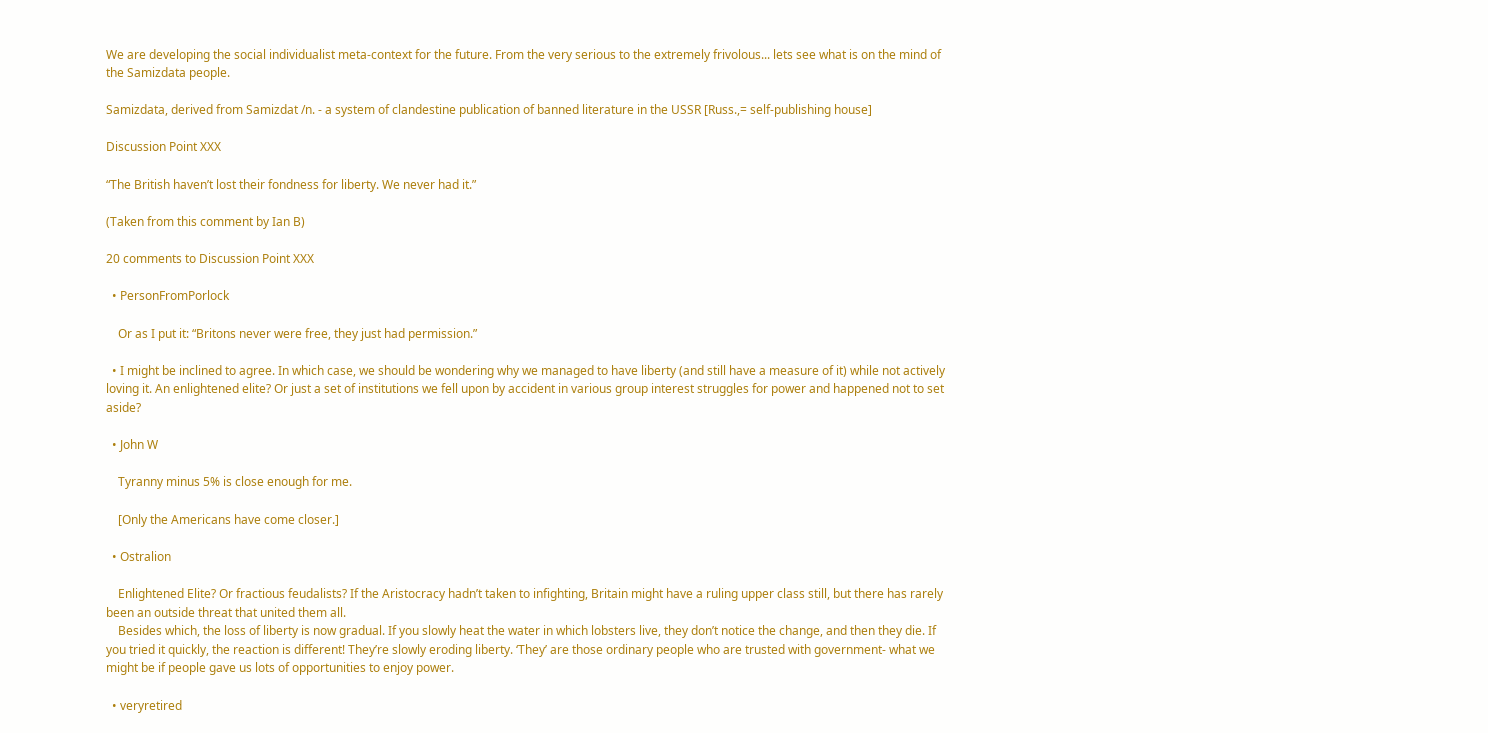We are developing the social individualist meta-context for the future. From the very serious to the extremely frivolous... lets see what is on the mind of the Samizdata people.

Samizdata, derived from Samizdat /n. - a system of clandestine publication of banned literature in the USSR [Russ.,= self-publishing house]

Discussion Point XXX

“The British haven’t lost their fondness for liberty. We never had it.”

(Taken from this comment by Ian B)

20 comments to Discussion Point XXX

  • PersonFromPorlock

    Or as I put it: “Britons never were free, they just had permission.”

  • I might be inclined to agree. In which case, we should be wondering why we managed to have liberty (and still have a measure of it) while not actively loving it. An enlightened elite? Or just a set of institutions we fell upon by accident in various group interest struggles for power and happened not to set aside?

  • John W

    Tyranny minus 5% is close enough for me.

    [Only the Americans have come closer.]

  • Ostralion

    Enlightened Elite? Or fractious feudalists? If the Aristocracy hadn’t taken to infighting, Britain might have a ruling upper class still, but there has rarely been an outside threat that united them all.
    Besides which, the loss of liberty is now gradual. If you slowly heat the water in which lobsters live, they don’t notice the change, and then they die. If you tried it quickly, the reaction is different! They’re slowly eroding liberty. ‘They’ are those ordinary people who are trusted with government- what we might be if people gave us lots of opportunities to enjoy power.

  • veryretired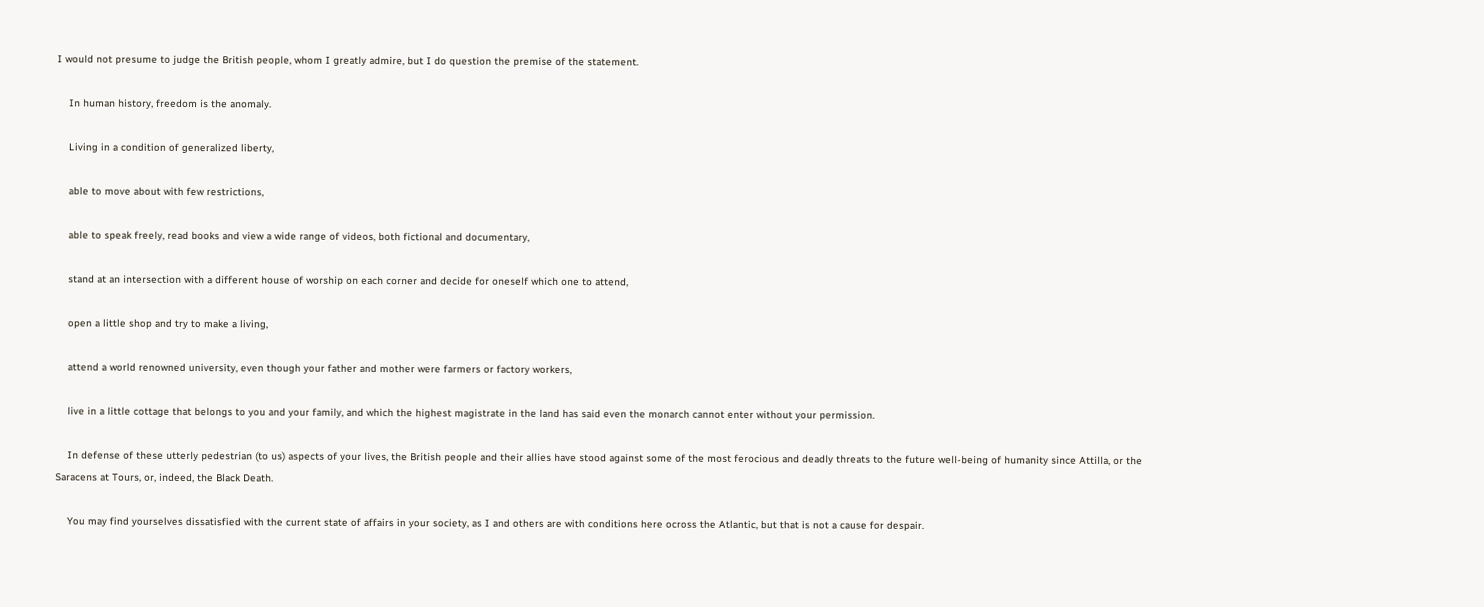I would not presume to judge the British people, whom I greatly admire, but I do question the premise of the statement.

    In human history, freedom is the anomaly.

    Living in a condition of generalized liberty,

    able to move about with few restrictions,

    able to speak freely, read books and view a wide range of videos, both fictional and documentary,

    stand at an intersection with a different house of worship on each corner and decide for oneself which one to attend,

    open a little shop and try to make a living,

    attend a world renowned university, even though your father and mother were farmers or factory workers,

    live in a little cottage that belongs to you and your family, and which the highest magistrate in the land has said even the monarch cannot enter without your permission.

    In defense of these utterly pedestrian (to us) aspects of your lives, the British people and their allies have stood against some of the most ferocious and deadly threats to the future well-being of humanity since Attilla, or the Saracens at Tours, or, indeed, the Black Death.

    You may find yourselves dissatisfied with the current state of affairs in your society, as I and others are with conditions here ocross the Atlantic, but that is not a cause for despair.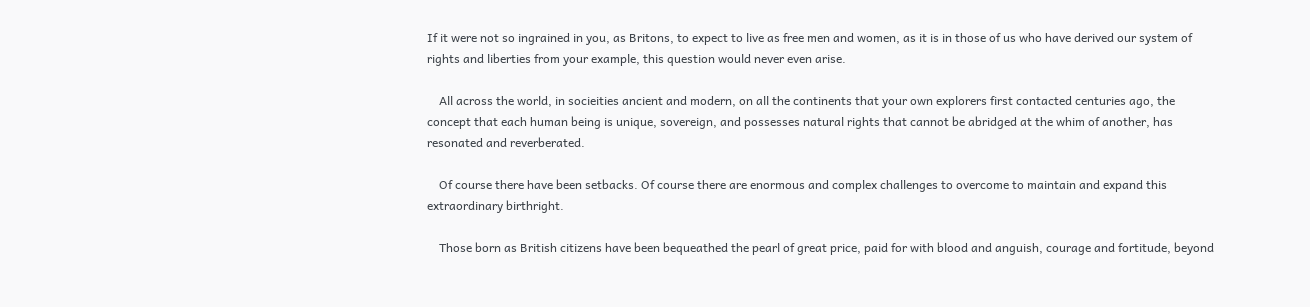If it were not so ingrained in you, as Britons, to expect to live as free men and women, as it is in those of us who have derived our system of rights and liberties from your example, this question would never even arise.

    All across the world, in socieities ancient and modern, on all the continents that your own explorers first contacted centuries ago, the concept that each human being is unique, sovereign, and possesses natural rights that cannot be abridged at the whim of another, has resonated and reverberated.

    Of course there have been setbacks. Of course there are enormous and complex challenges to overcome to maintain and expand this extraordinary birthright.

    Those born as British citizens have been bequeathed the pearl of great price, paid for with blood and anguish, courage and fortitude, beyond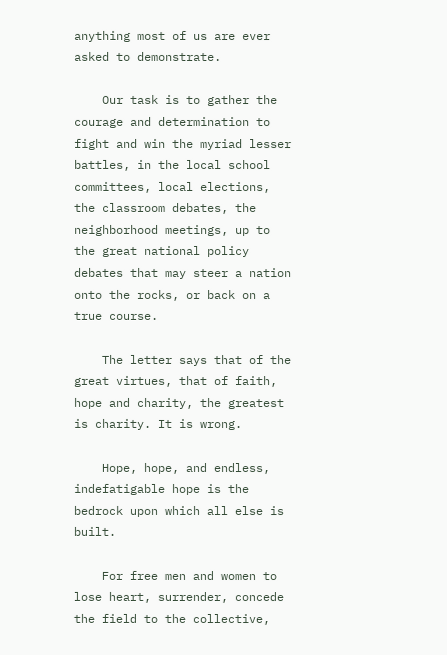anything most of us are ever asked to demonstrate.

    Our task is to gather the courage and determination to fight and win the myriad lesser battles, in the local school committees, local elections, the classroom debates, the neighborhood meetings, up to the great national policy debates that may steer a nation onto the rocks, or back on a true course.

    The letter says that of the great virtues, that of faith, hope and charity, the greatest is charity. It is wrong.

    Hope, hope, and endless, indefatigable hope is the bedrock upon which all else is built.

    For free men and women to lose heart, surrender, concede the field to the collective,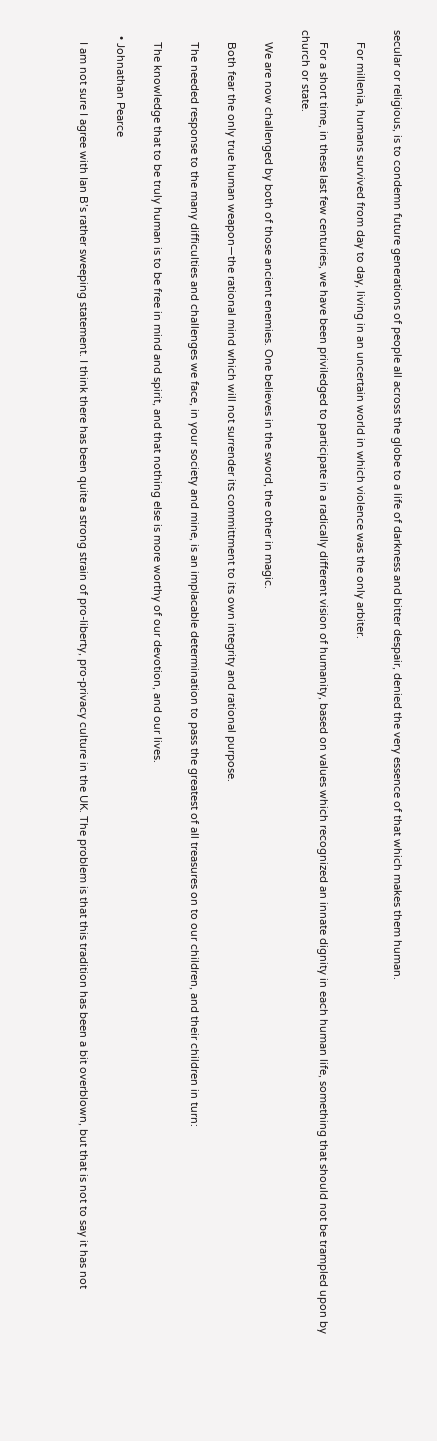secular or religious, is to condemn future generations of people all across the globe to a life of darkness and bitter despair, denied the very essence of that which makes them human.

    For millenia, humans survived from day to day, living in an uncertain world in which violence was the only arbiter.

    For a short time, in these last few centuries, we have been priviledged to participate in a radically different vision of humanity, based on values which recognized an innate dignity in each human life, something that should not be trampled upon by church or state.

    We are now challenged by both of those ancient enemies. One believes in the sword, the other in magic.

    Both fear the only true human weapon—the rational mind which will not surrender its committment to its own integrity and rational purpose.

    The needed response to the many difficulties and challenges we face, in your society and mine, is an implacable determination to pass the greatest of all treasures on to our children, and their children in turn:

    The knowledge that to be truly human is to be free in mind and spirit, and that nothing else is more worthy of our devotion, and our lives.

  • Johnathan Pearce

    I am not sure I agree with Ian B’s rather sweeping statement. I think there has been quite a strong strain of pro-liberty, pro-privacy culture in the UK. The problem is that this tradition has been a bit overblown, but that is not to say it has not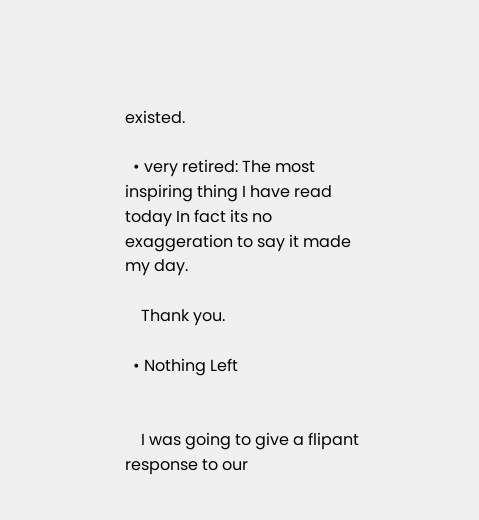existed.

  • very retired: The most inspiring thing I have read today In fact its no exaggeration to say it made my day.

    Thank you.

  • Nothing Left


    I was going to give a flipant response to our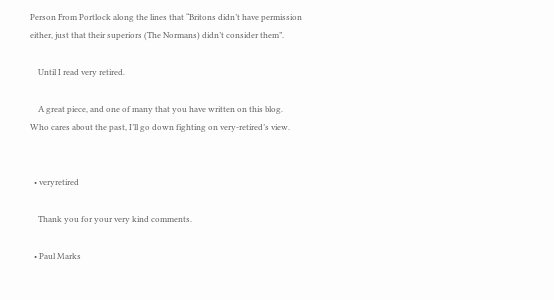Person From Portlock along the lines that “Britons didn’t have permission either, just that their superiors (The Normans) didn’t consider them”.

    Until I read very retired.

    A great piece, and one of many that you have written on this blog. Who cares about the past, I’ll go down fighting on very-retired’s view.


  • veryretired

    Thank you for your very kind comments.

  • Paul Marks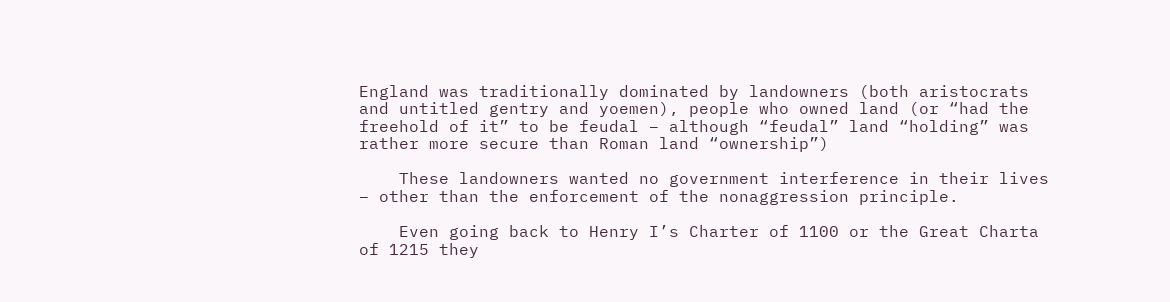England was traditionally dominated by landowners (both aristocrats and untitled gentry and yoemen), people who owned land (or “had the freehold of it” to be feudal – although “feudal” land “holding” was rather more secure than Roman land “ownership”)

    These landowners wanted no government interference in their lives – other than the enforcement of the nonaggression principle.

    Even going back to Henry I’s Charter of 1100 or the Great Charta of 1215 they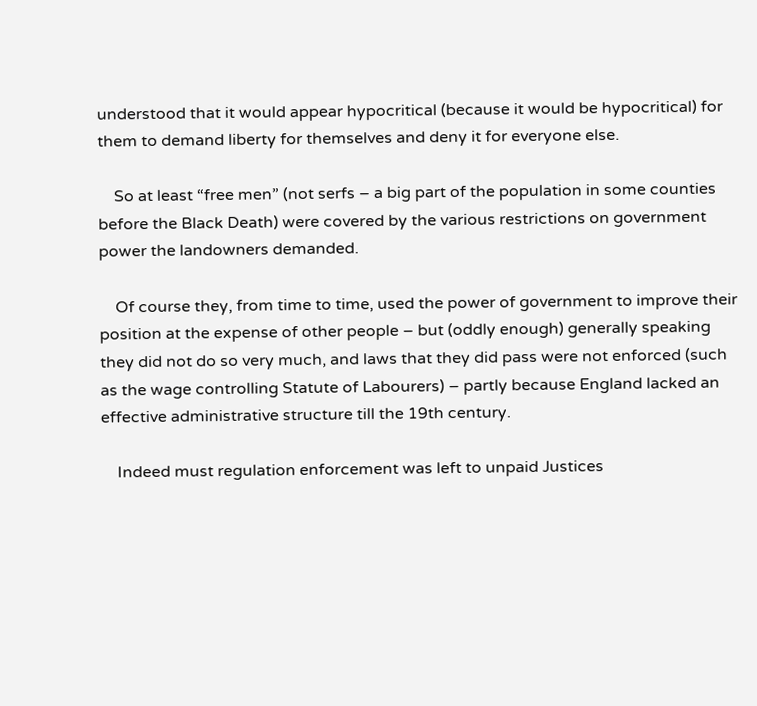understood that it would appear hypocritical (because it would be hypocritical) for them to demand liberty for themselves and deny it for everyone else.

    So at least “free men” (not serfs – a big part of the population in some counties before the Black Death) were covered by the various restrictions on government power the landowners demanded.

    Of course they, from time to time, used the power of government to improve their position at the expense of other people – but (oddly enough) generally speaking they did not do so very much, and laws that they did pass were not enforced (such as the wage controlling Statute of Labourers) – partly because England lacked an effective administrative structure till the 19th century.

    Indeed must regulation enforcement was left to unpaid Justices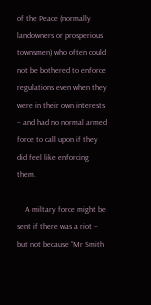of the Peace (normally landowners or prosperious townsmen) who often could not be bothered to enforce regulations even when they were in their own interests – and had no normal armed force to call upon if they did feel like enforcing them.

    A miltary force might be sent if there was a riot – but not because “Mr Smith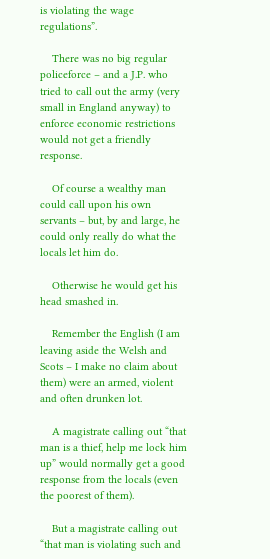is violating the wage regulations”.

    There was no big regular policeforce – and a J.P. who tried to call out the army (very small in England anyway) to enforce economic restrictions would not get a friendly response.

    Of course a wealthy man could call upon his own servants – but, by and large, he could only really do what the locals let him do.

    Otherwise he would get his head smashed in.

    Remember the English (I am leaving aside the Welsh and Scots – I make no claim about them) were an armed, violent and often drunken lot.

    A magistrate calling out “that man is a thief, help me lock him up” would normally get a good response from the locals (even the poorest of them).

    But a magistrate calling out “that man is violating such and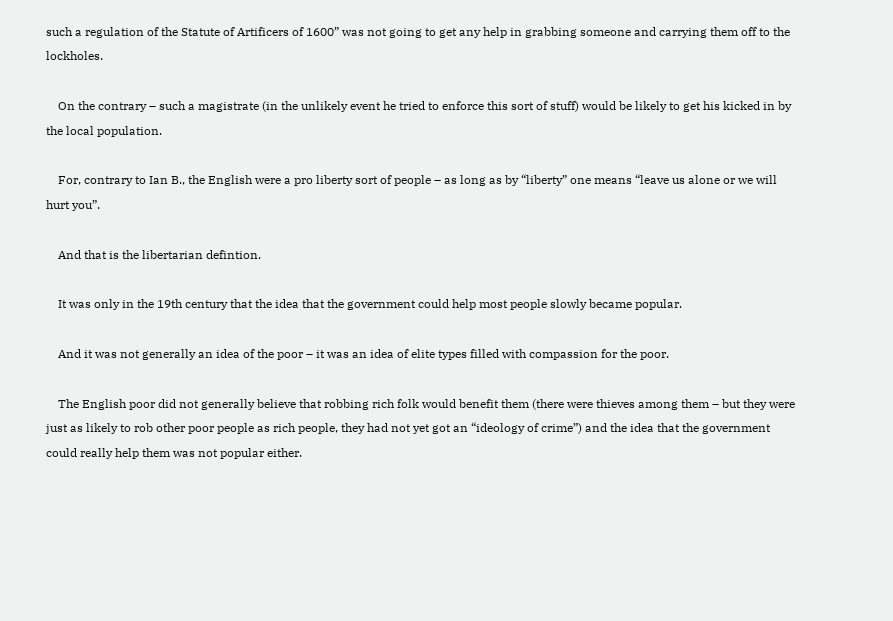such a regulation of the Statute of Artificers of 1600” was not going to get any help in grabbing someone and carrying them off to the lockholes.

    On the contrary – such a magistrate (in the unlikely event he tried to enforce this sort of stuff) would be likely to get his kicked in by the local population.

    For, contrary to Ian B., the English were a pro liberty sort of people – as long as by “liberty” one means “leave us alone or we will hurt you”.

    And that is the libertarian defintion.

    It was only in the 19th century that the idea that the government could help most people slowly became popular.

    And it was not generally an idea of the poor – it was an idea of elite types filled with compassion for the poor.

    The English poor did not generally believe that robbing rich folk would benefit them (there were thieves among them – but they were just as likely to rob other poor people as rich people, they had not yet got an “ideology of crime”) and the idea that the government could really help them was not popular either.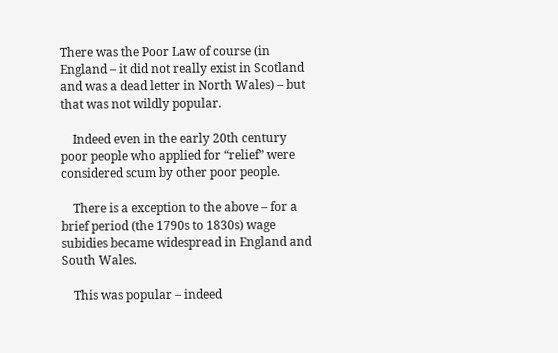There was the Poor Law of course (in England – it did not really exist in Scotland and was a dead letter in North Wales) – but that was not wildly popular.

    Indeed even in the early 20th century poor people who applied for “relief” were considered scum by other poor people.

    There is a exception to the above – for a brief period (the 1790s to 1830s) wage subidies became widespread in England and South Wales.

    This was popular – indeed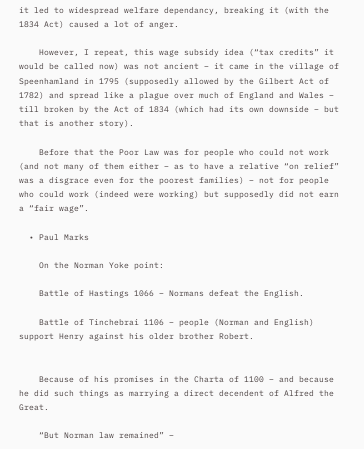it led to widespread welfare dependancy, breaking it (with the 1834 Act) caused a lot of anger.

    However, I repeat, this wage subsidy idea (“tax credits” it would be called now) was not ancient – it came in the village of Speenhamland in 1795 (supposedly allowed by the Gilbert Act of 1782) and spread like a plague over much of England and Wales – till broken by the Act of 1834 (which had its own downside – but that is another story).

    Before that the Poor Law was for people who could not work (and not many of them either – as to have a relative “on relief” was a disgrace even for the poorest families) – not for people who could work (indeed were working) but supposedly did not earn a “fair wage”.

  • Paul Marks

    On the Norman Yoke point:

    Battle of Hastings 1066 – Normans defeat the English.

    Battle of Tinchebrai 1106 – people (Norman and English) support Henry against his older brother Robert.


    Because of his promises in the Charta of 1100 – and because he did such things as marrying a direct decendent of Alfred the Great.

    “But Norman law remained” –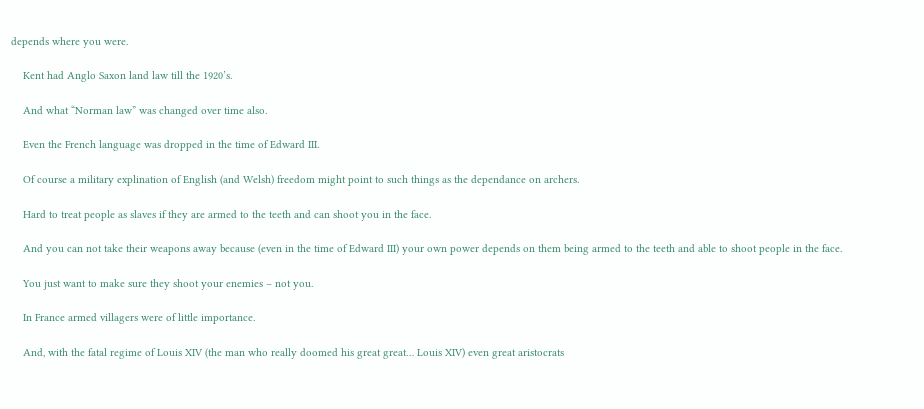depends where you were.

    Kent had Anglo Saxon land law till the 1920’s.

    And what “Norman law” was changed over time also.

    Even the French language was dropped in the time of Edward III.

    Of course a military explination of English (and Welsh) freedom might point to such things as the dependance on archers.

    Hard to treat people as slaves if they are armed to the teeth and can shoot you in the face.

    And you can not take their weapons away because (even in the time of Edward III) your own power depends on them being armed to the teeth and able to shoot people in the face.

    You just want to make sure they shoot your enemies – not you.

    In France armed villagers were of little importance.

    And, with the fatal regime of Louis XIV (the man who really doomed his great great… Louis XIV) even great aristocrats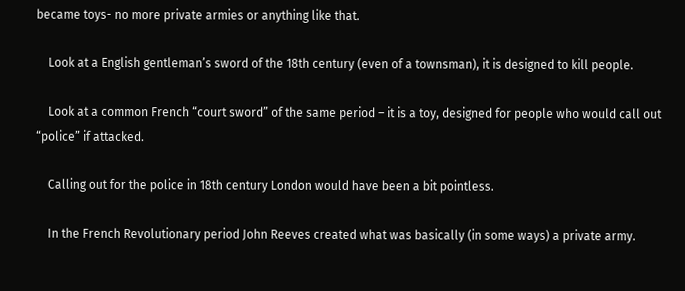became toys- no more private armies or anything like that.

    Look at a English gentleman’s sword of the 18th century (even of a townsman), it is designed to kill people.

    Look at a common French “court sword” of the same period – it is a toy, designed for people who would call out “police” if attacked.

    Calling out for the police in 18th century London would have been a bit pointless.

    In the French Revolutionary period John Reeves created what was basically (in some ways) a private army.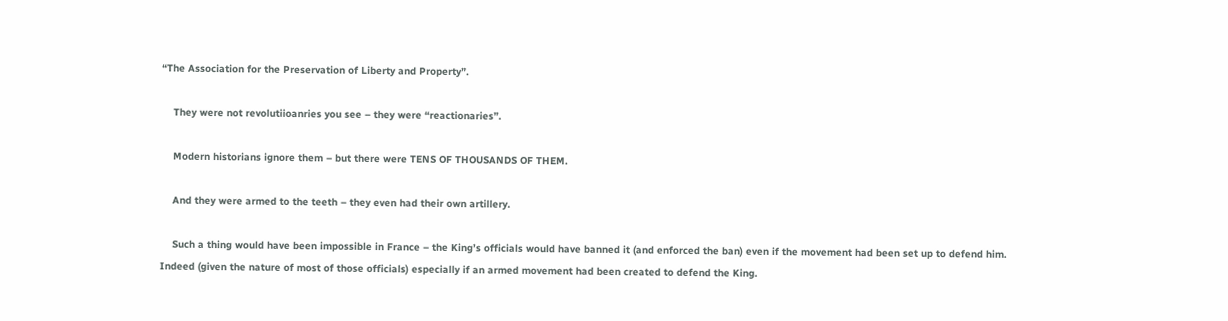“The Association for the Preservation of Liberty and Property”.

    They were not revolutiioanries you see – they were “reactionaries”.

    Modern historians ignore them – but there were TENS OF THOUSANDS OF THEM.

    And they were armed to the teeth – they even had their own artillery.

    Such a thing would have been impossible in France – the King’s officials would have banned it (and enforced the ban) even if the movement had been set up to defend him. Indeed (given the nature of most of those officials) especially if an armed movement had been created to defend the King.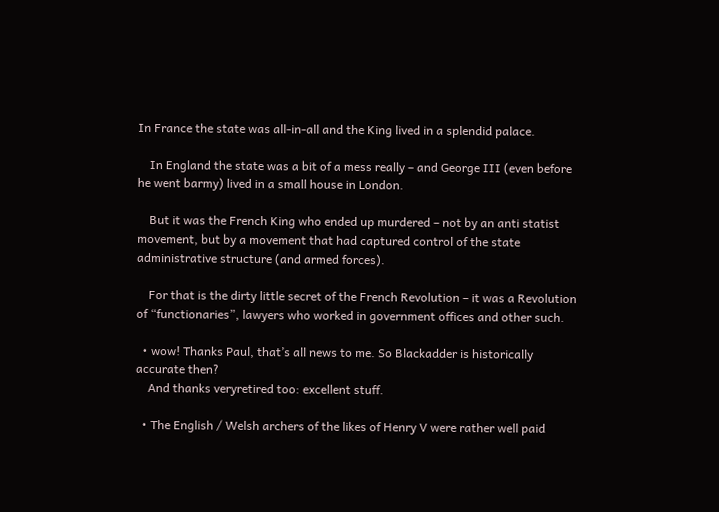In France the state was all-in-all and the King lived in a splendid palace.

    In England the state was a bit of a mess really – and George III (even before he went barmy) lived in a small house in London.

    But it was the French King who ended up murdered – not by an anti statist movement, but by a movement that had captured control of the state administrative structure (and armed forces).

    For that is the dirty little secret of the French Revolution – it was a Revolution of “functionaries”, lawyers who worked in government offices and other such.

  • wow! Thanks Paul, that’s all news to me. So Blackadder is historically accurate then?
    And thanks veryretired too: excellent stuff.

  • The English / Welsh archers of the likes of Henry V were rather well paid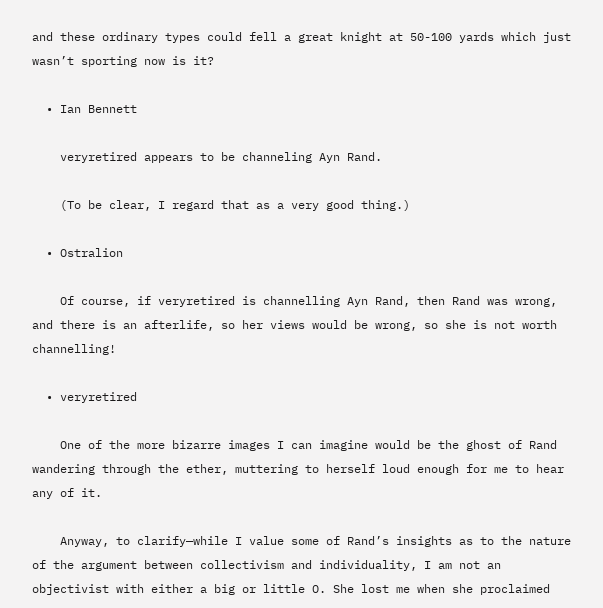and these ordinary types could fell a great knight at 50-100 yards which just wasn’t sporting now is it?

  • Ian Bennett

    veryretired appears to be channeling Ayn Rand.

    (To be clear, I regard that as a very good thing.)

  • Ostralion

    Of course, if veryretired is channelling Ayn Rand, then Rand was wrong, and there is an afterlife, so her views would be wrong, so she is not worth channelling!

  • veryretired

    One of the more bizarre images I can imagine would be the ghost of Rand wandering through the ether, muttering to herself loud enough for me to hear any of it.

    Anyway, to clarify—while I value some of Rand’s insights as to the nature of the argument between collectivism and individuality, I am not an objectivist with either a big or little O. She lost me when she proclaimed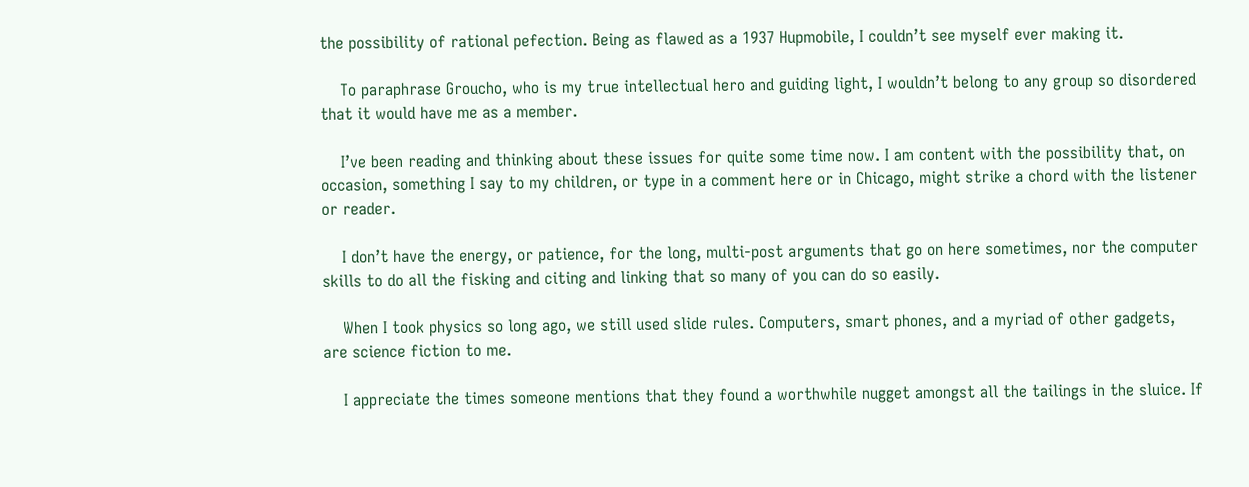the possibility of rational pefection. Being as flawed as a 1937 Hupmobile, I couldn’t see myself ever making it.

    To paraphrase Groucho, who is my true intellectual hero and guiding light, I wouldn’t belong to any group so disordered that it would have me as a member.

    I’ve been reading and thinking about these issues for quite some time now. I am content with the possibility that, on occasion, something I say to my children, or type in a comment here or in Chicago, might strike a chord with the listener or reader.

    I don’t have the energy, or patience, for the long, multi-post arguments that go on here sometimes, nor the computer skills to do all the fisking and citing and linking that so many of you can do so easily.

    When I took physics so long ago, we still used slide rules. Computers, smart phones, and a myriad of other gadgets, are science fiction to me.

    I appreciate the times someone mentions that they found a worthwhile nugget amongst all the tailings in the sluice. If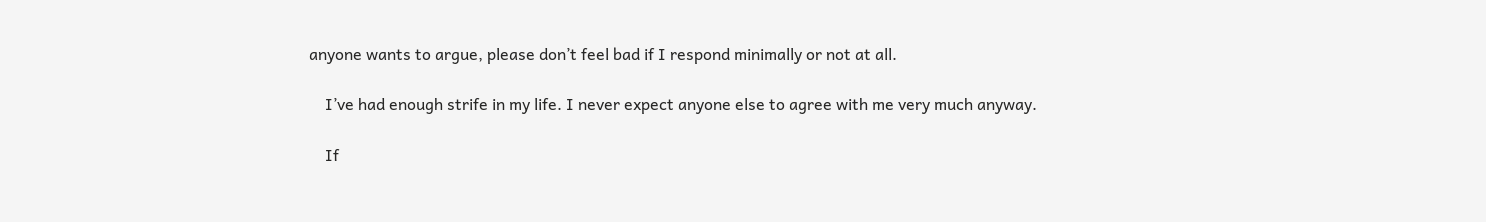anyone wants to argue, please don’t feel bad if I respond minimally or not at all.

    I’ve had enough strife in my life. I never expect anyone else to agree with me very much anyway.

    If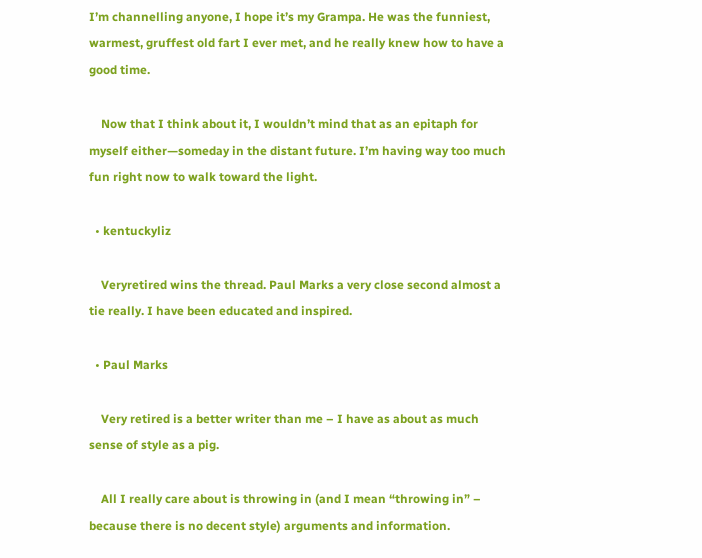I’m channelling anyone, I hope it’s my Grampa. He was the funniest, warmest, gruffest old fart I ever met, and he really knew how to have a good time.

    Now that I think about it, I wouldn’t mind that as an epitaph for myself either—someday in the distant future. I’m having way too much fun right now to walk toward the light.

  • kentuckyliz

    Veryretired wins the thread. Paul Marks a very close second almost a tie really. I have been educated and inspired.

  • Paul Marks

    Very retired is a better writer than me – I have as about as much sense of style as a pig.

    All I really care about is throwing in (and I mean “throwing in” – because there is no decent style) arguments and information.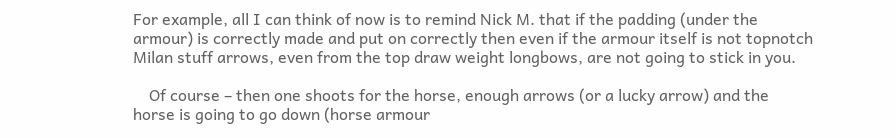For example, all I can think of now is to remind Nick M. that if the padding (under the armour) is correctly made and put on correctly then even if the armour itself is not topnotch Milan stuff arrows, even from the top draw weight longbows, are not going to stick in you.

    Of course – then one shoots for the horse, enough arrows (or a lucky arrow) and the horse is going to go down (horse armour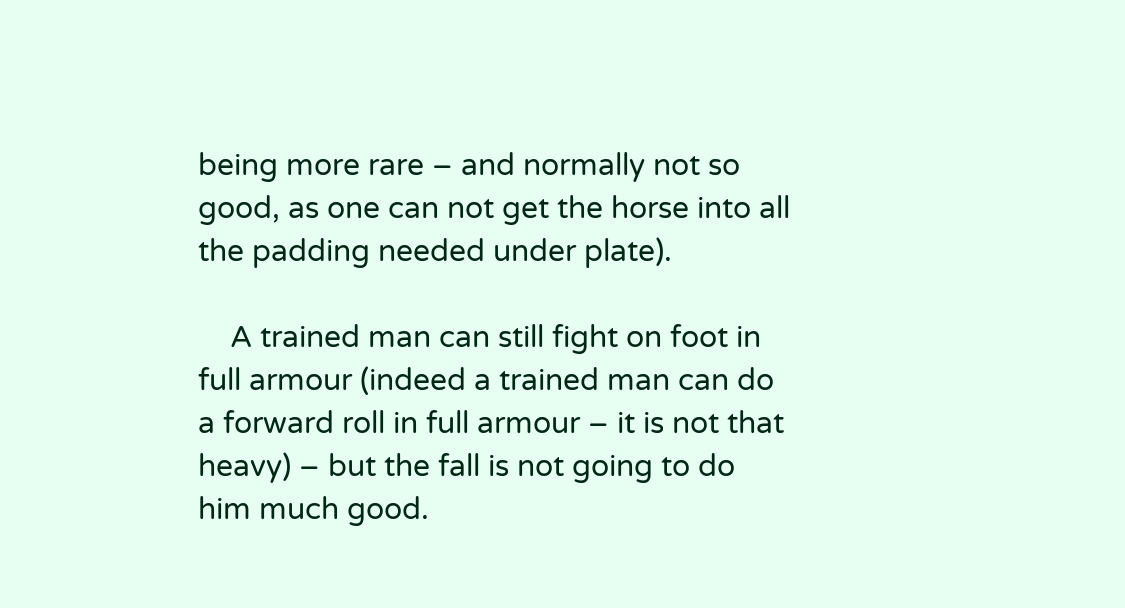being more rare – and normally not so good, as one can not get the horse into all the padding needed under plate).

    A trained man can still fight on foot in full armour (indeed a trained man can do a forward roll in full armour – it is not that heavy) – but the fall is not going to do him much good.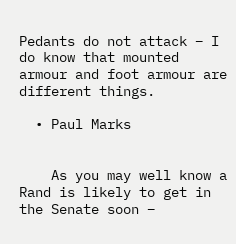Pedants do not attack – I do know that mounted armour and foot armour are different things.

  • Paul Marks


    As you may well know a Rand is likely to get in the Senate soon –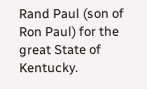Rand Paul (son of Ron Paul) for the great State of Kentucky.